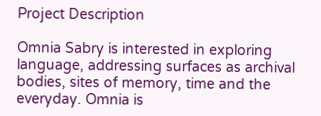Project Description

Omnia Sabry is interested in exploring language, addressing surfaces as archival bodies, sites of memory, time and the everyday. Omnia is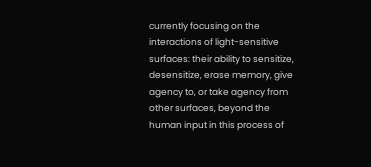currently focusing on the interactions of light-sensitive surfaces: their ability to sensitize, desensitize, erase memory, give agency to, or take agency from other surfaces, beyond the human input in this process of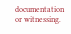documentation or witnessing.